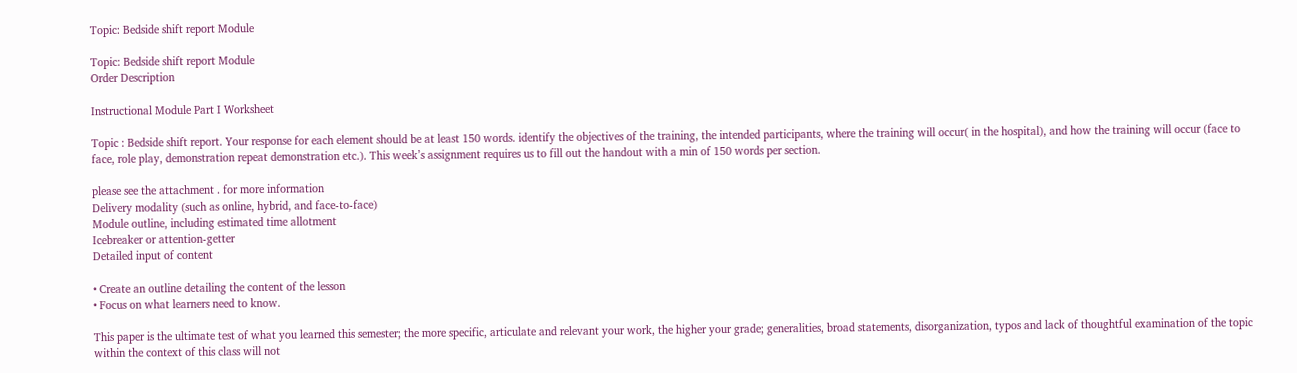Topic: Bedside shift report Module

Topic: Bedside shift report Module
Order Description

Instructional Module Part I Worksheet

Topic : Bedside shift report. Your response for each element should be at least 150 words. identify the objectives of the training, the intended participants, where the training will occur( in the hospital), and how the training will occur (face to face, role play, demonstration repeat demonstration etc.). This week’s assignment requires us to fill out the handout with a min of 150 words per section.

please see the attachment . for more information
Delivery modality (such as online, hybrid, and face-to-face)
Module outline, including estimated time allotment
Icebreaker or attention-getter
Detailed input of content

• Create an outline detailing the content of the lesson
• Focus on what learners need to know.

This paper is the ultimate test of what you learned this semester; the more specific, articulate and relevant your work, the higher your grade; generalities, broad statements, disorganization, typos and lack of thoughtful examination of the topic within the context of this class will not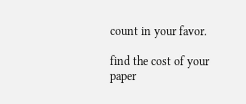count in your favor.

find the cost of your paper